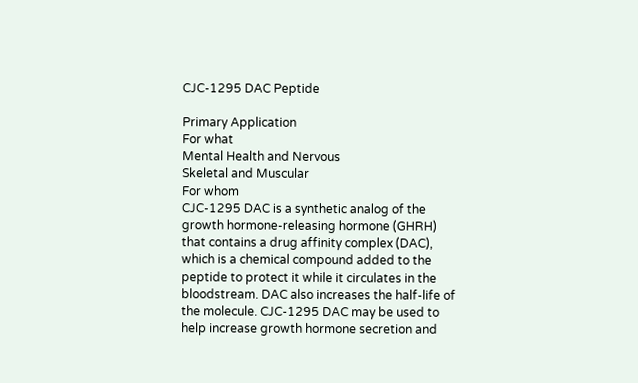CJC-1295 DAC Peptide

Primary Application
For what
Mental Health and Nervous
Skeletal and Muscular
For whom
CJC-1295 DAC is a synthetic analog of the growth hormone-releasing hormone (GHRH) that contains a drug affinity complex (DAC), which is a chemical compound added to the peptide to protect it while it circulates in the bloodstream. DAC also increases the half-life of the molecule. CJC-1295 DAC may be used to help increase growth hormone secretion and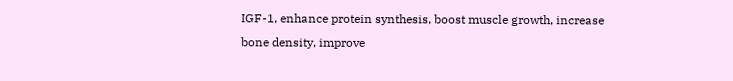IGF-1, enhance protein synthesis, boost muscle growth, increase bone density, improve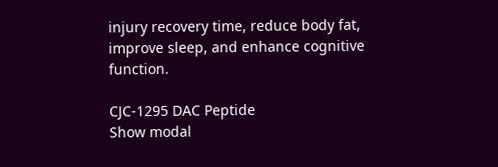injury recovery time, reduce body fat, improve sleep, and enhance cognitive function.

CJC-1295 DAC Peptide
Show modal